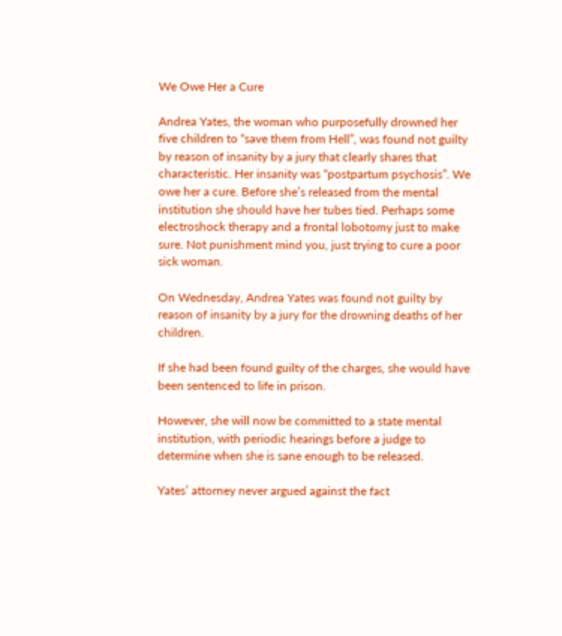We Owe Her a Cure

Andrea Yates, the woman who purposefully drowned her five children to “save them from Hell”, was found not guilty by reason of insanity by a jury that clearly shares that characteristic. Her insanity was “postpartum psychosis”. We owe her a cure. Before she’s released from the mental institution she should have her tubes tied. Perhaps some electroshock therapy and a frontal lobotomy just to make sure. Not punishment mind you, just trying to cure a poor sick woman.

On Wednesday, Andrea Yates was found not guilty by reason of insanity by a jury for the drowning deaths of her children.

If she had been found guilty of the charges, she would have been sentenced to life in prison.

However, she will now be committed to a state mental institution, with periodic hearings before a judge to determine when she is sane enough to be released.

Yates’ attorney never argued against the fact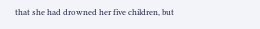that she had drowned her five children, but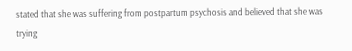stated that she was suffering from postpartum psychosis and believed that she was trying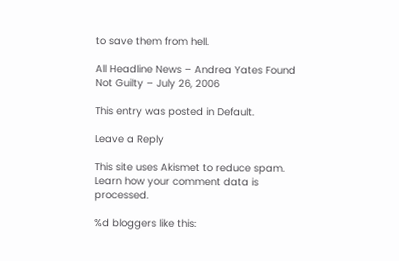to save them from hell.

All Headline News – Andrea Yates Found Not Guilty – July 26, 2006

This entry was posted in Default.

Leave a Reply

This site uses Akismet to reduce spam. Learn how your comment data is processed.

%d bloggers like this: